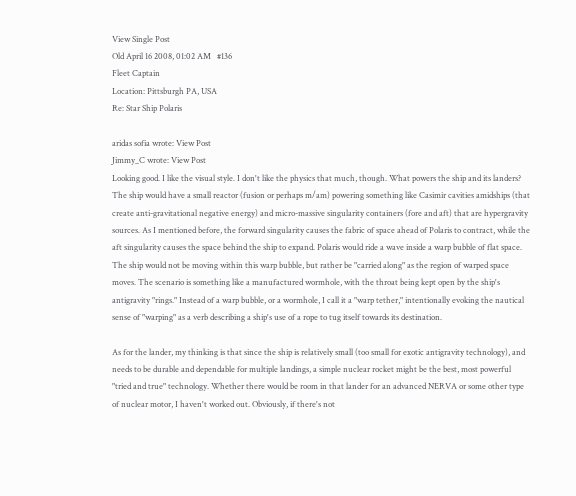View Single Post
Old April 16 2008, 01:02 AM   #136
Fleet Captain
Location: Pittsburgh PA, USA
Re: Star Ship Polaris

aridas sofia wrote: View Post
Jimmy_C wrote: View Post
Looking good. I like the visual style. I don't like the physics that much, though. What powers the ship and its landers?
The ship would have a small reactor (fusion or perhaps m/am) powering something like Casimir cavities amidships (that create anti-gravitational negative energy) and micro-massive singularity containers (fore and aft) that are hypergravity sources. As I mentioned before, the forward singularity causes the fabric of space ahead of Polaris to contract, while the aft singularity causes the space behind the ship to expand. Polaris would ride a wave inside a warp bubble of flat space. The ship would not be moving within this warp bubble, but rather be "carried along" as the region of warped space moves. The scenario is something like a manufactured wormhole, with the throat being kept open by the ship's antigravity "rings." Instead of a warp bubble, or a wormhole, I call it a "warp tether," intentionally evoking the nautical sense of "warping" as a verb describing a ship's use of a rope to tug itself towards its destination.

As for the lander, my thinking is that since the ship is relatively small (too small for exotic antigravity technology), and needs to be durable and dependable for multiple landings, a simple nuclear rocket might be the best, most powerful "tried and true" technology. Whether there would be room in that lander for an advanced NERVA or some other type of nuclear motor, I haven't worked out. Obviously, if there's not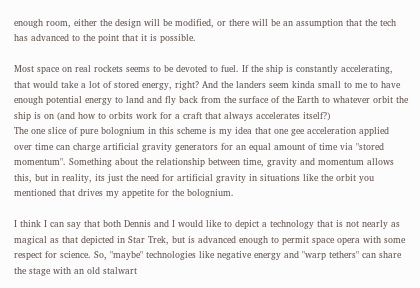enough room, either the design will be modified, or there will be an assumption that the tech has advanced to the point that it is possible.

Most space on real rockets seems to be devoted to fuel. If the ship is constantly accelerating, that would take a lot of stored energy, right? And the landers seem kinda small to me to have enough potential energy to land and fly back from the surface of the Earth to whatever orbit the ship is on (and how to orbits work for a craft that always accelerates itself?)
The one slice of pure bolognium in this scheme is my idea that one gee acceleration applied over time can charge artificial gravity generators for an equal amount of time via "stored momentum". Something about the relationship between time, gravity and momentum allows this, but in reality, its just the need for artificial gravity in situations like the orbit you mentioned that drives my appetite for the bolognium.

I think I can say that both Dennis and I would like to depict a technology that is not nearly as magical as that depicted in Star Trek, but is advanced enough to permit space opera with some respect for science. So, "maybe" technologies like negative energy and "warp tethers" can share the stage with an old stalwart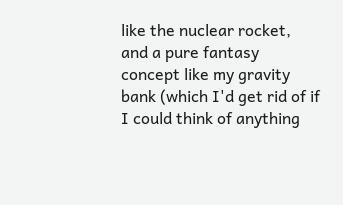like the nuclear rocket, and a pure fantasy concept like my gravity bank (which I'd get rid of if I could think of anything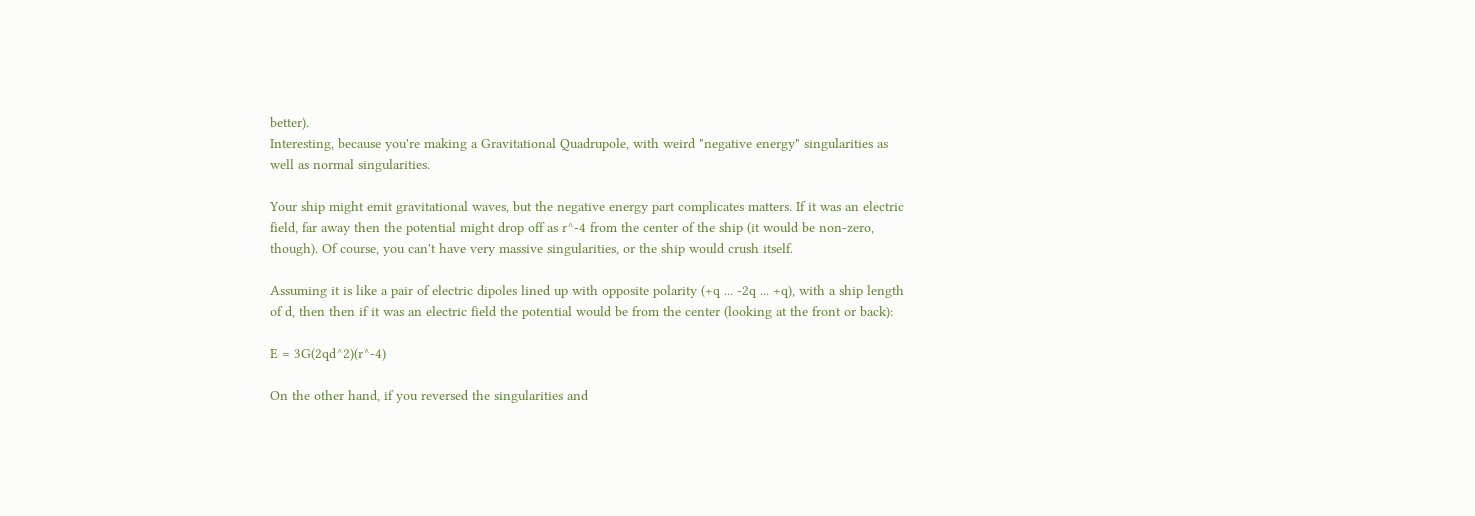better).
Interesting, because you're making a Gravitational Quadrupole, with weird "negative energy" singularities as well as normal singularities.

Your ship might emit gravitational waves, but the negative energy part complicates matters. If it was an electric field, far away then the potential might drop off as r^-4 from the center of the ship (it would be non-zero, though). Of course, you can't have very massive singularities, or the ship would crush itself.

Assuming it is like a pair of electric dipoles lined up with opposite polarity (+q ... -2q ... +q), with a ship length of d, then then if it was an electric field the potential would be from the center (looking at the front or back):

E = 3G(2qd^2)(r^-4)

On the other hand, if you reversed the singularities and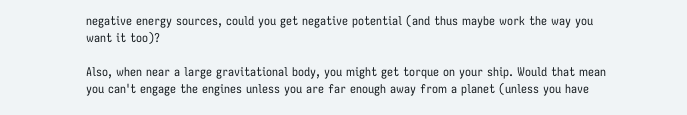negative energy sources, could you get negative potential (and thus maybe work the way you want it too)?

Also, when near a large gravitational body, you might get torque on your ship. Would that mean you can't engage the engines unless you are far enough away from a planet (unless you have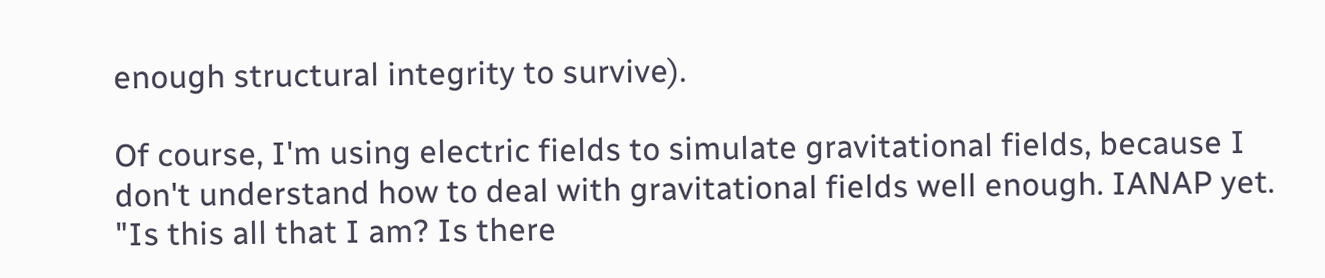enough structural integrity to survive).

Of course, I'm using electric fields to simulate gravitational fields, because I don't understand how to deal with gravitational fields well enough. IANAP yet.
"Is this all that I am? Is there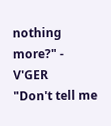nothing more?" - V'GER
"Don't tell me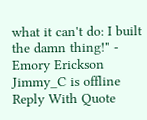what it can't do: I built the damn thing!" - Emory Erickson
Jimmy_C is offline   Reply With Quote